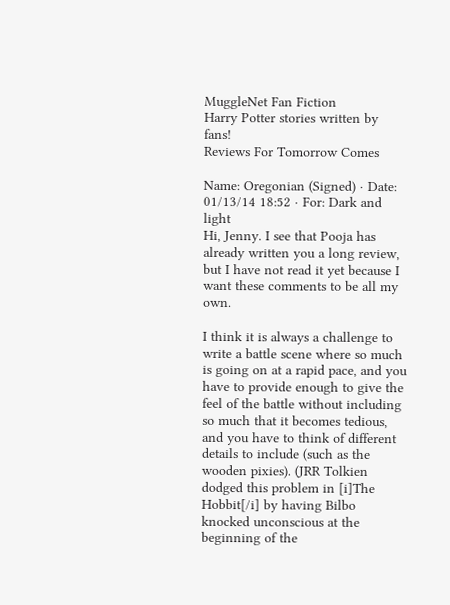MuggleNet Fan Fiction
Harry Potter stories written by fans!
Reviews For Tomorrow Comes

Name: Oregonian (Signed) · Date: 01/13/14 18:52 · For: Dark and light
Hi, Jenny. I see that Pooja has already written you a long review, but I have not read it yet because I want these comments to be all my own.

I think it is always a challenge to write a battle scene where so much is going on at a rapid pace, and you have to provide enough to give the feel of the battle without including so much that it becomes tedious, and you have to think of different details to include (such as the wooden pixies). (JRR Tolkien dodged this problem in [i]The Hobbit[/i] by having Bilbo knocked unconscious at the beginning of the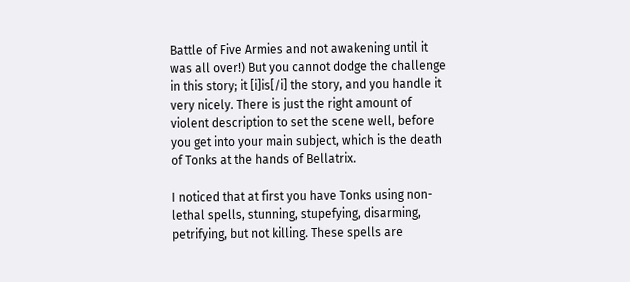Battle of Five Armies and not awakening until it was all over!) But you cannot dodge the challenge in this story; it [i]is[/i] the story, and you handle it very nicely. There is just the right amount of violent description to set the scene well, before you get into your main subject, which is the death of Tonks at the hands of Bellatrix.

I noticed that at first you have Tonks using non-lethal spells, stunning, stupefying, disarming, petrifying, but not killing. These spells are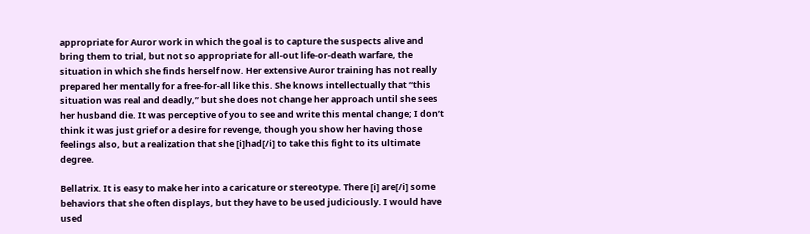appropriate for Auror work in which the goal is to capture the suspects alive and bring them to trial, but not so appropriate for all-out life-or-death warfare, the situation in which she finds herself now. Her extensive Auror training has not really prepared her mentally for a free-for-all like this. She knows intellectually that “this situation was real and deadly,” but she does not change her approach until she sees her husband die. It was perceptive of you to see and write this mental change; I don’t think it was just grief or a desire for revenge, though you show her having those feelings also, but a realization that she [i]had[/i] to take this fight to its ultimate degree.

Bellatrix. It is easy to make her into a caricature or stereotype. There [i] are[/i] some behaviors that she often displays, but they have to be used judiciously. I would have used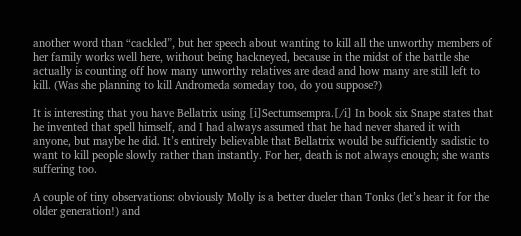another word than “cackled”, but her speech about wanting to kill all the unworthy members of her family works well here, without being hackneyed, because in the midst of the battle she actually is counting off how many unworthy relatives are dead and how many are still left to kill. (Was she planning to kill Andromeda someday too, do you suppose?)

It is interesting that you have Bellatrix using [i]Sectumsempra.[/i] In book six Snape states that he invented that spell himself, and I had always assumed that he had never shared it with anyone, but maybe he did. It’s entirely believable that Bellatrix would be sufficiently sadistic to want to kill people slowly rather than instantly. For her, death is not always enough; she wants suffering too.

A couple of tiny observations: obviously Molly is a better dueler than Tonks (let’s hear it for the older generation!) and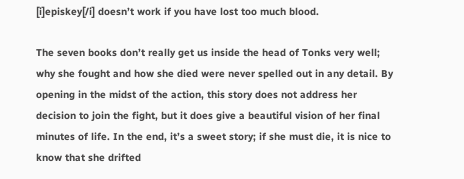[i]episkey[/i] doesn’t work if you have lost too much blood.

The seven books don’t really get us inside the head of Tonks very well; why she fought and how she died were never spelled out in any detail. By opening in the midst of the action, this story does not address her decision to join the fight, but it does give a beautiful vision of her final minutes of life. In the end, it’s a sweet story; if she must die, it is nice to know that she drifted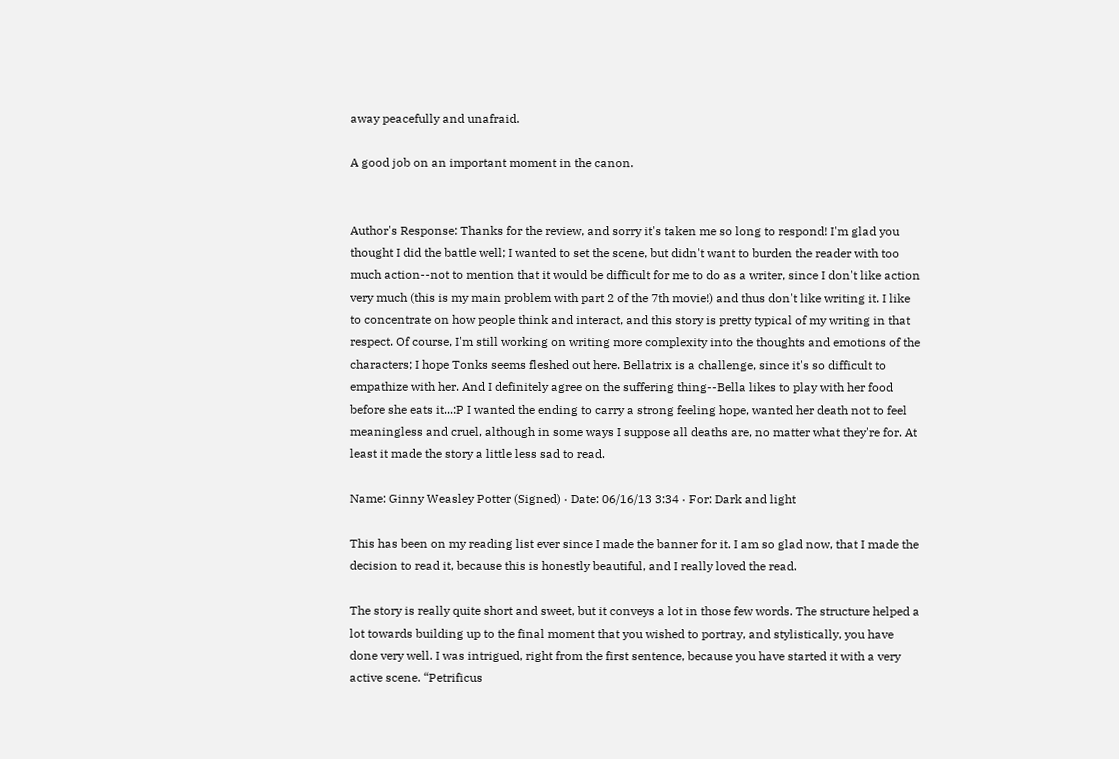away peacefully and unafraid.

A good job on an important moment in the canon.


Author's Response: Thanks for the review, and sorry it's taken me so long to respond! I'm glad you thought I did the battle well; I wanted to set the scene, but didn't want to burden the reader with too much action--not to mention that it would be difficult for me to do as a writer, since I don't like action very much (this is my main problem with part 2 of the 7th movie!) and thus don't like writing it. I like to concentrate on how people think and interact, and this story is pretty typical of my writing in that respect. Of course, I'm still working on writing more complexity into the thoughts and emotions of the characters; I hope Tonks seems fleshed out here. Bellatrix is a challenge, since it's so difficult to empathize with her. And I definitely agree on the suffering thing--Bella likes to play with her food before she eats it...:P I wanted the ending to carry a strong feeling hope, wanted her death not to feel meaningless and cruel, although in some ways I suppose all deaths are, no matter what they're for. At least it made the story a little less sad to read.

Name: Ginny Weasley Potter (Signed) · Date: 06/16/13 3:34 · For: Dark and light

This has been on my reading list ever since I made the banner for it. I am so glad now, that I made the decision to read it, because this is honestly beautiful, and I really loved the read.

The story is really quite short and sweet, but it conveys a lot in those few words. The structure helped a lot towards building up to the final moment that you wished to portray, and stylistically, you have done very well. I was intrigued, right from the first sentence, because you have started it with a very active scene. “Petrificus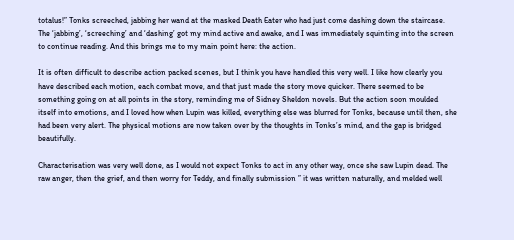totalus!” Tonks screeched, jabbing her wand at the masked Death Eater who had just come dashing down the staircase. The ‘jabbing’, ‘screeching’ and ‘dashing’ got my mind active and awake, and I was immediately squinting into the screen to continue reading. And this brings me to my main point here: the action.

It is often difficult to describe action packed scenes, but I think you have handled this very well. I like how clearly you have described each motion, each combat move, and that just made the story move quicker. There seemed to be something going on at all points in the story, reminding me of Sidney Sheldon novels. But the action soon moulded itself into emotions, and I loved how when Lupin was killed, everything else was blurred for Tonks, because until then, she had been very alert. The physical motions are now taken over by the thoughts in Tonks’s mind, and the gap is bridged beautifully.

Characterisation was very well done, as I would not expect Tonks to act in any other way, once she saw Lupin dead. The raw anger, then the grief, and then worry for Teddy, and finally submission ” it was written naturally, and melded well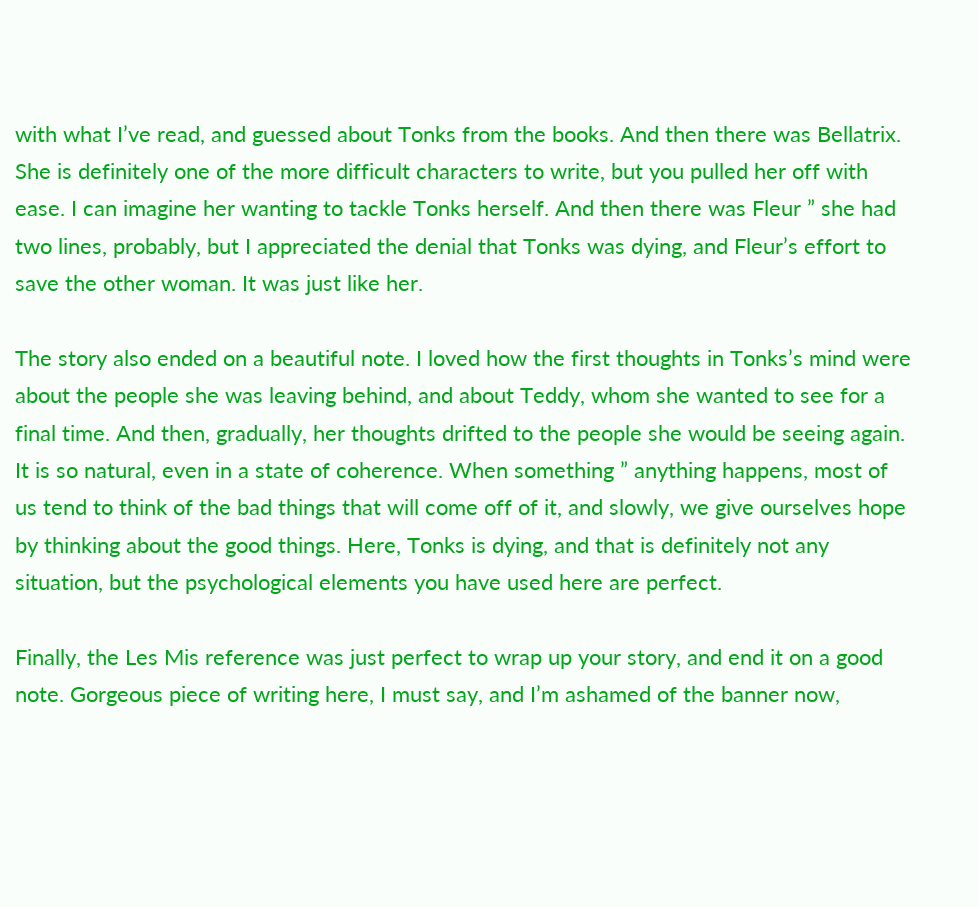with what I’ve read, and guessed about Tonks from the books. And then there was Bellatrix. She is definitely one of the more difficult characters to write, but you pulled her off with ease. I can imagine her wanting to tackle Tonks herself. And then there was Fleur ” she had two lines, probably, but I appreciated the denial that Tonks was dying, and Fleur’s effort to save the other woman. It was just like her.

The story also ended on a beautiful note. I loved how the first thoughts in Tonks’s mind were about the people she was leaving behind, and about Teddy, whom she wanted to see for a final time. And then, gradually, her thoughts drifted to the people she would be seeing again. It is so natural, even in a state of coherence. When something ” anything happens, most of us tend to think of the bad things that will come off of it, and slowly, we give ourselves hope by thinking about the good things. Here, Tonks is dying, and that is definitely not any situation, but the psychological elements you have used here are perfect.

Finally, the Les Mis reference was just perfect to wrap up your story, and end it on a good note. Gorgeous piece of writing here, I must say, and I’m ashamed of the banner now,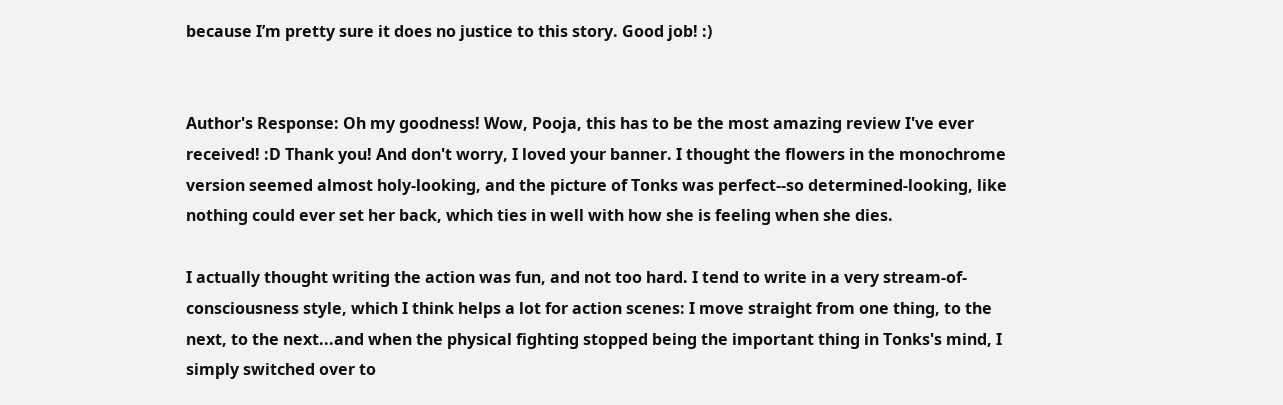because I’m pretty sure it does no justice to this story. Good job! :)


Author's Response: Oh my goodness! Wow, Pooja, this has to be the most amazing review I've ever received! :D Thank you! And don't worry, I loved your banner. I thought the flowers in the monochrome version seemed almost holy-looking, and the picture of Tonks was perfect--so determined-looking, like nothing could ever set her back, which ties in well with how she is feeling when she dies.

I actually thought writing the action was fun, and not too hard. I tend to write in a very stream-of-consciousness style, which I think helps a lot for action scenes: I move straight from one thing, to the next, to the next...and when the physical fighting stopped being the important thing in Tonks's mind, I simply switched over to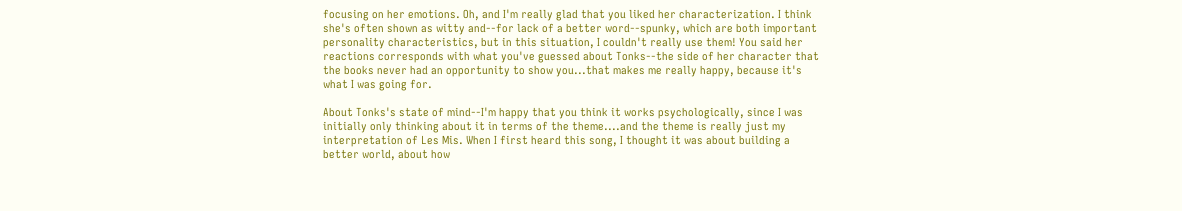focusing on her emotions. Oh, and I'm really glad that you liked her characterization. I think she's often shown as witty and--for lack of a better word--spunky, which are both important personality characteristics, but in this situation, I couldn't really use them! You said her reactions corresponds with what you've guessed about Tonks--the side of her character that the books never had an opportunity to show you...that makes me really happy, because it's what I was going for.

About Tonks's state of mind--I'm happy that you think it works psychologically, since I was initially only thinking about it in terms of the theme....and the theme is really just my interpretation of Les Mis. When I first heard this song, I thought it was about building a better world, about how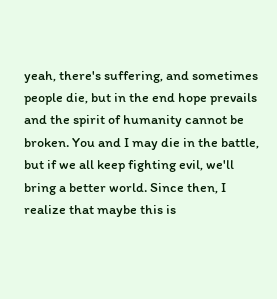yeah, there's suffering, and sometimes people die, but in the end hope prevails and the spirit of humanity cannot be broken. You and I may die in the battle, but if we all keep fighting evil, we'll bring a better world. Since then, I realize that maybe this is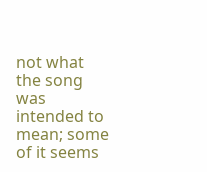not what the song was intended to mean; some of it seems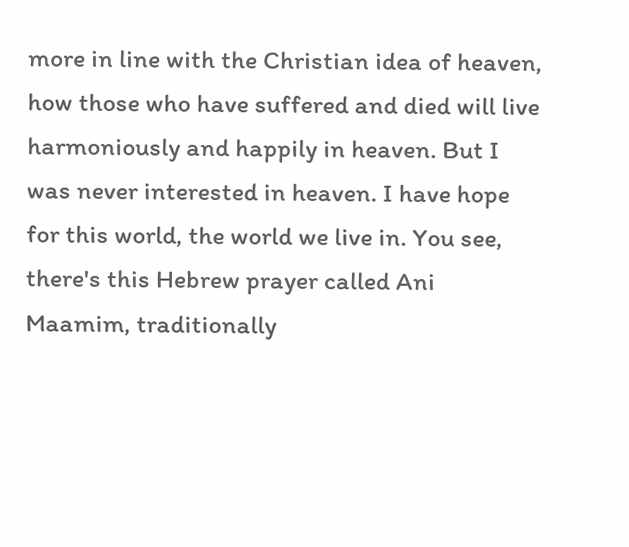more in line with the Christian idea of heaven, how those who have suffered and died will live harmoniously and happily in heaven. But I was never interested in heaven. I have hope for this world, the world we live in. You see, there's this Hebrew prayer called Ani Maamim, traditionally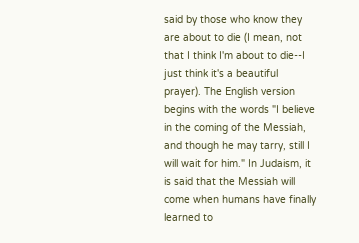said by those who know they are about to die (I mean, not that I think I'm about to die--I just think it's a beautiful prayer). The English version begins with the words "I believe in the coming of the Messiah, and though he may tarry, still I will wait for him." In Judaism, it is said that the Messiah will come when humans have finally learned to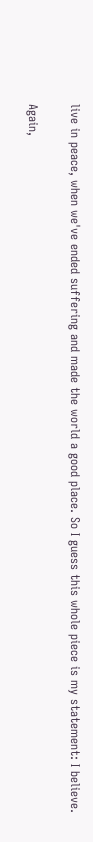live in peace, when we've ended suffering and made the world a good place. So I guess this whole piece is my statement: I believe.

Again,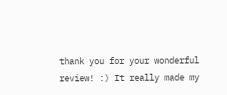thank you for your wonderful review! :) It really made my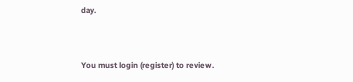day.


You must login (register) to review.